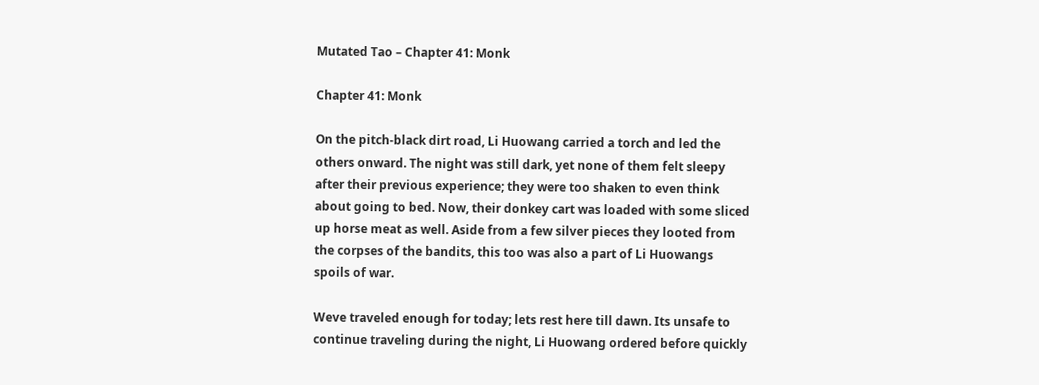Mutated Tao – Chapter 41: Monk

Chapter 41: Monk

On the pitch-black dirt road, Li Huowang carried a torch and led the others onward. The night was still dark, yet none of them felt sleepy after their previous experience; they were too shaken to even think about going to bed. Now, their donkey cart was loaded with some sliced up horse meat as well. Aside from a few silver pieces they looted from the corpses of the bandits, this too was also a part of Li Huowangs spoils of war.

Weve traveled enough for today; lets rest here till dawn. Its unsafe to continue traveling during the night, Li Huowang ordered before quickly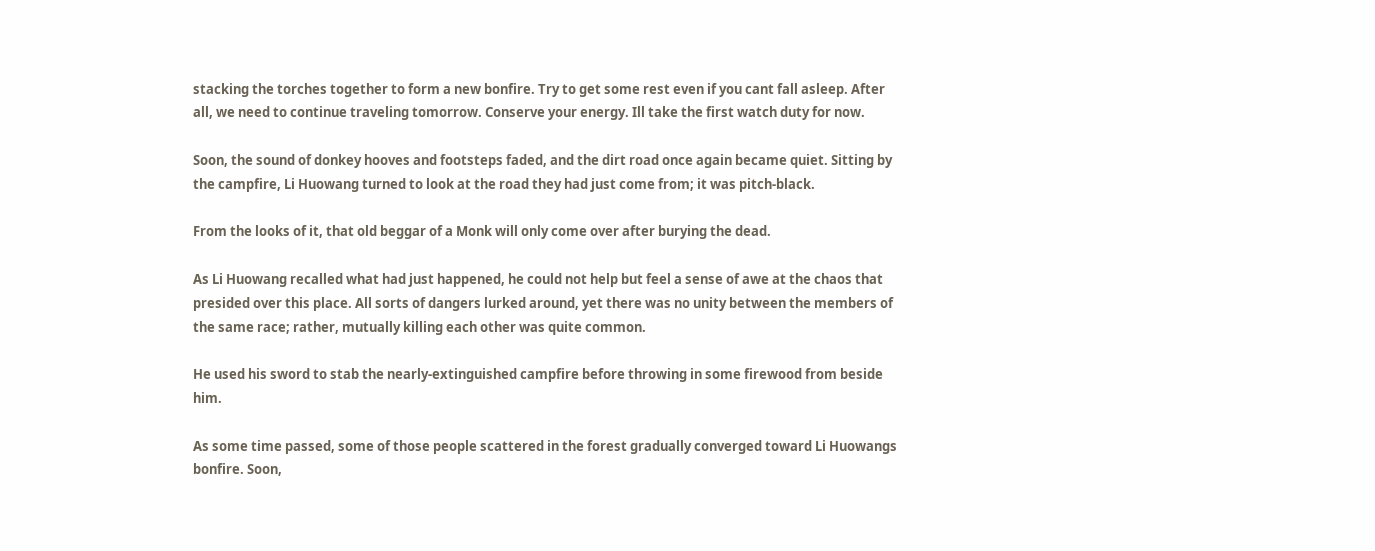stacking the torches together to form a new bonfire. Try to get some rest even if you cant fall asleep. After all, we need to continue traveling tomorrow. Conserve your energy. Ill take the first watch duty for now.

Soon, the sound of donkey hooves and footsteps faded, and the dirt road once again became quiet. Sitting by the campfire, Li Huowang turned to look at the road they had just come from; it was pitch-black.

From the looks of it, that old beggar of a Monk will only come over after burying the dead.

As Li Huowang recalled what had just happened, he could not help but feel a sense of awe at the chaos that presided over this place. All sorts of dangers lurked around, yet there was no unity between the members of the same race; rather, mutually killing each other was quite common.

He used his sword to stab the nearly-extinguished campfire before throwing in some firewood from beside him.

As some time passed, some of those people scattered in the forest gradually converged toward Li Huowangs bonfire. Soon,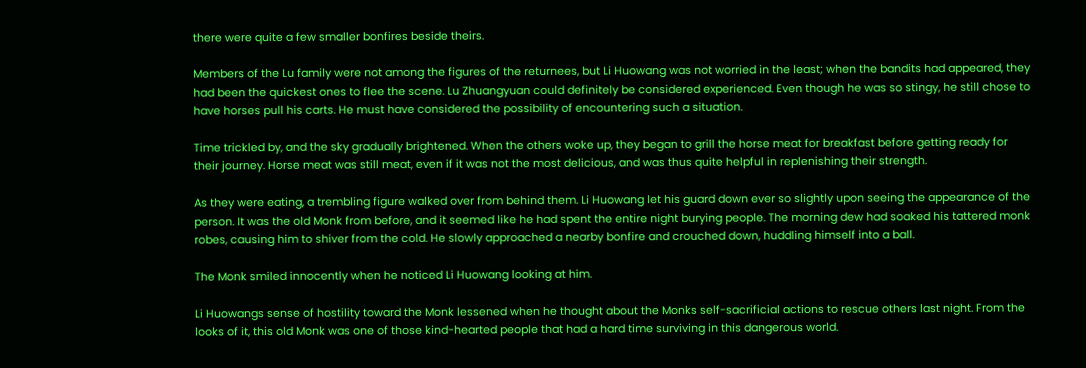there were quite a few smaller bonfires beside theirs.

Members of the Lu family were not among the figures of the returnees, but Li Huowang was not worried in the least; when the bandits had appeared, they had been the quickest ones to flee the scene. Lu Zhuangyuan could definitely be considered experienced. Even though he was so stingy, he still chose to have horses pull his carts. He must have considered the possibility of encountering such a situation.

Time trickled by, and the sky gradually brightened. When the others woke up, they began to grill the horse meat for breakfast before getting ready for their journey. Horse meat was still meat, even if it was not the most delicious, and was thus quite helpful in replenishing their strength.

As they were eating, a trembling figure walked over from behind them. Li Huowang let his guard down ever so slightly upon seeing the appearance of the person. It was the old Monk from before, and it seemed like he had spent the entire night burying people. The morning dew had soaked his tattered monk robes, causing him to shiver from the cold. He slowly approached a nearby bonfire and crouched down, huddling himself into a ball.

The Monk smiled innocently when he noticed Li Huowang looking at him.

Li Huowangs sense of hostility toward the Monk lessened when he thought about the Monks self-sacrificial actions to rescue others last night. From the looks of it, this old Monk was one of those kind-hearted people that had a hard time surviving in this dangerous world.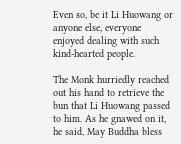Even so, be it Li Huowang or anyone else, everyone enjoyed dealing with such kind-hearted people.

The Monk hurriedly reached out his hand to retrieve the bun that Li Huowang passed to him. As he gnawed on it, he said, May Buddha bless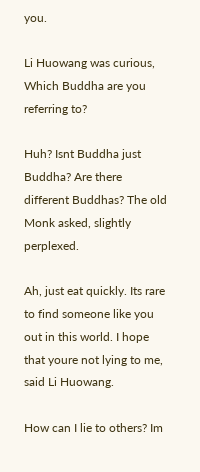you.

Li Huowang was curious, Which Buddha are you referring to?

Huh? Isnt Buddha just Buddha? Are there different Buddhas? The old Monk asked, slightly perplexed.

Ah, just eat quickly. Its rare to find someone like you out in this world. I hope that youre not lying to me, said Li Huowang.

How can I lie to others? Im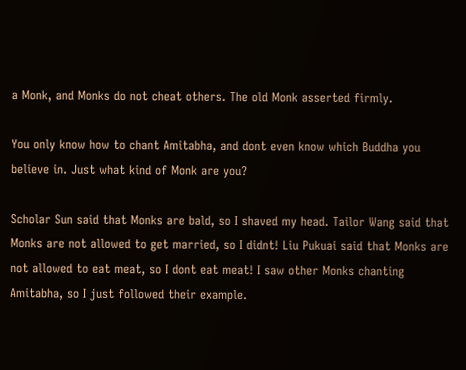a Monk, and Monks do not cheat others. The old Monk asserted firmly.

You only know how to chant Amitabha, and dont even know which Buddha you believe in. Just what kind of Monk are you?

Scholar Sun said that Monks are bald, so I shaved my head. Tailor Wang said that Monks are not allowed to get married, so I didnt! Liu Pukuai said that Monks are not allowed to eat meat, so I dont eat meat! I saw other Monks chanting Amitabha, so I just followed their example.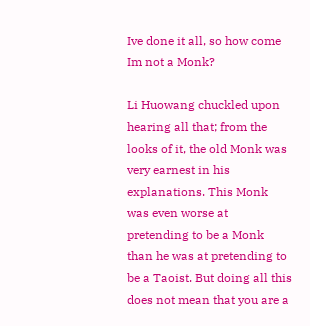Ive done it all, so how come Im not a Monk?

Li Huowang chuckled upon hearing all that; from the looks of it, the old Monk was very earnest in his explanations. This Monk was even worse at pretending to be a Monk than he was at pretending to be a Taoist. But doing all this does not mean that you are a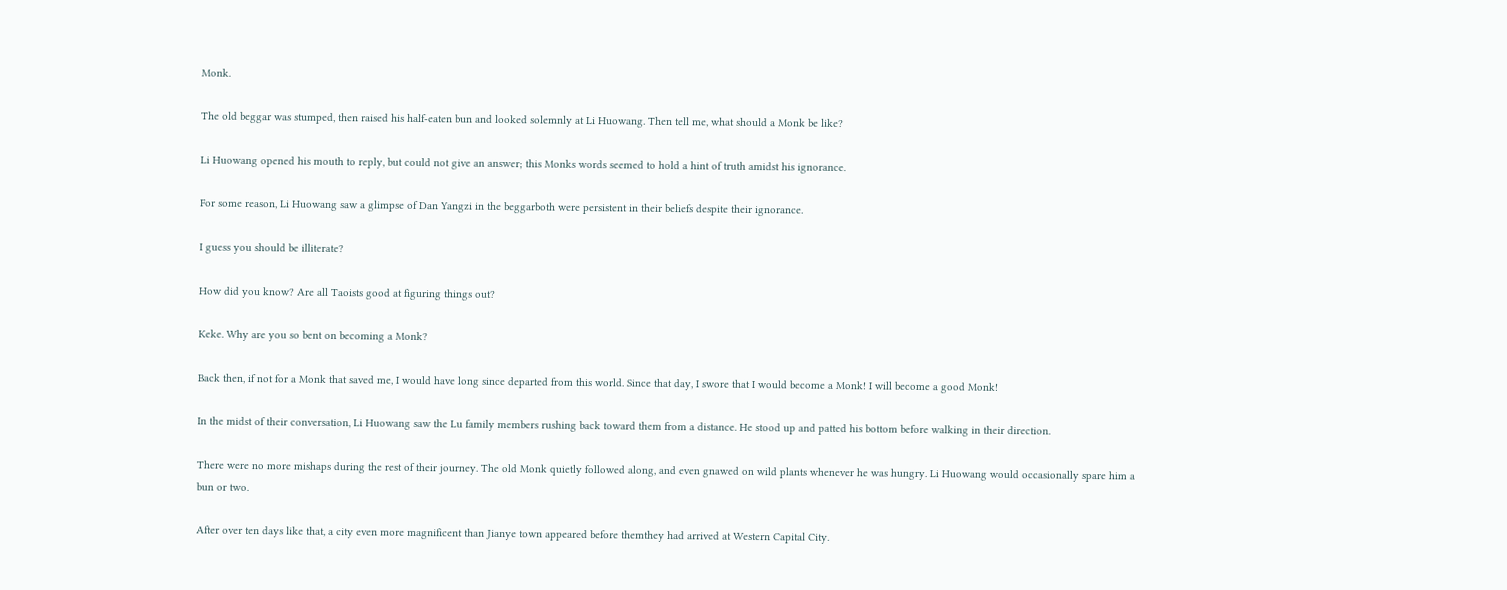Monk.

The old beggar was stumped, then raised his half-eaten bun and looked solemnly at Li Huowang. Then tell me, what should a Monk be like?

Li Huowang opened his mouth to reply, but could not give an answer; this Monks words seemed to hold a hint of truth amidst his ignorance.

For some reason, Li Huowang saw a glimpse of Dan Yangzi in the beggarboth were persistent in their beliefs despite their ignorance.

I guess you should be illiterate?

How did you know? Are all Taoists good at figuring things out?

Keke. Why are you so bent on becoming a Monk?

Back then, if not for a Monk that saved me, I would have long since departed from this world. Since that day, I swore that I would become a Monk! I will become a good Monk!

In the midst of their conversation, Li Huowang saw the Lu family members rushing back toward them from a distance. He stood up and patted his bottom before walking in their direction.

There were no more mishaps during the rest of their journey. The old Monk quietly followed along, and even gnawed on wild plants whenever he was hungry. Li Huowang would occasionally spare him a bun or two.

After over ten days like that, a city even more magnificent than Jianye town appeared before themthey had arrived at Western Capital City.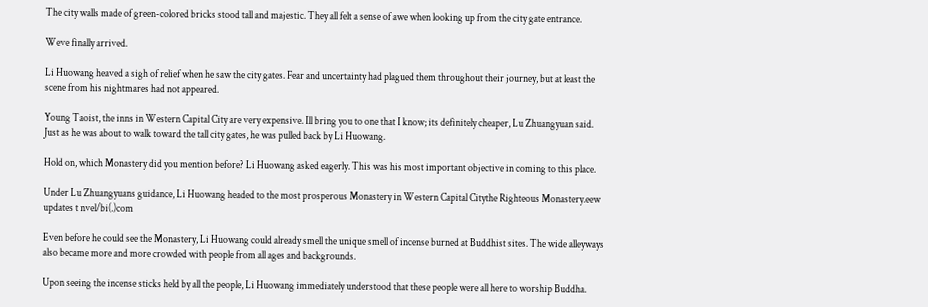The city walls made of green-colored bricks stood tall and majestic. They all felt a sense of awe when looking up from the city gate entrance.

Weve finally arrived.

Li Huowang heaved a sigh of relief when he saw the city gates. Fear and uncertainty had plagued them throughout their journey, but at least the scene from his nightmares had not appeared.

Young Taoist, the inns in Western Capital City are very expensive. Ill bring you to one that I know; its definitely cheaper, Lu Zhuangyuan said. Just as he was about to walk toward the tall city gates, he was pulled back by Li Huowang.

Hold on, which Monastery did you mention before? Li Huowang asked eagerly. This was his most important objective in coming to this place.

Under Lu Zhuangyuans guidance, Li Huowang headed to the most prosperous Monastery in Western Capital Citythe Righteous Monastery.eew updates t nvel/bi(.)com

Even before he could see the Monastery, Li Huowang could already smell the unique smell of incense burned at Buddhist sites. The wide alleyways also became more and more crowded with people from all ages and backgrounds.

Upon seeing the incense sticks held by all the people, Li Huowang immediately understood that these people were all here to worship Buddha.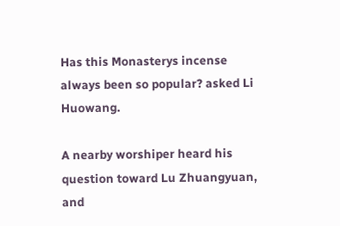Has this Monasterys incense always been so popular? asked Li Huowang.

A nearby worshiper heard his question toward Lu Zhuangyuan, and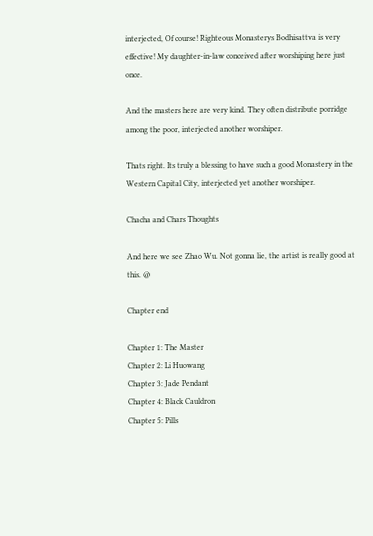interjected, Of course! Righteous Monasterys Bodhisattva is very effective! My daughter-in-law conceived after worshiping here just once.

And the masters here are very kind. They often distribute porridge among the poor, interjected another worshiper.

Thats right. Its truly a blessing to have such a good Monastery in the Western Capital City, interjected yet another worshiper.

Chacha and Chars Thoughts

And here we see Zhao Wu. Not gonna lie, the artist is really good at this. @

Chapter end

Chapter 1: The Master
Chapter 2: Li Huowang
Chapter 3: Jade Pendant
Chapter 4: Black Cauldron
Chapter 5: Pills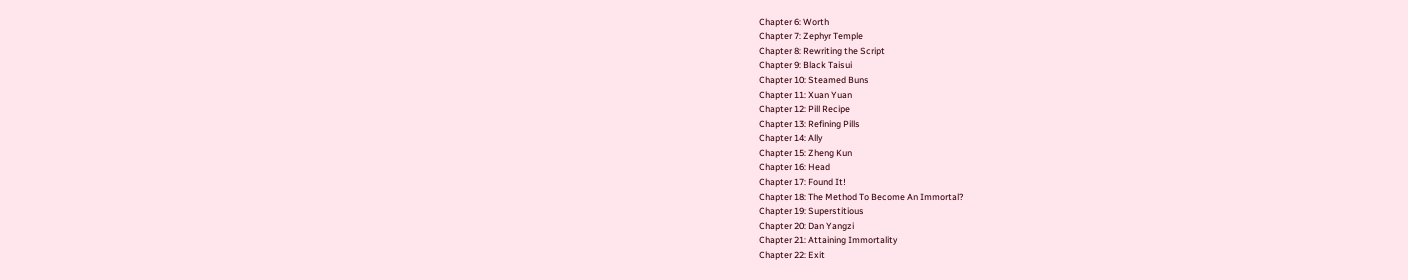Chapter 6: Worth
Chapter 7: Zephyr Temple
Chapter 8: Rewriting the Script
Chapter 9: Black Taisui
Chapter 10: Steamed Buns
Chapter 11: Xuan Yuan
Chapter 12: Pill Recipe
Chapter 13: Refining Pills
Chapter 14: Ally
Chapter 15: Zheng Kun
Chapter 16: Head
Chapter 17: Found It!
Chapter 18: The Method To Become An Immortal?
Chapter 19: Superstitious
Chapter 20: Dan Yangzi
Chapter 21: Attaining Immortality
Chapter 22: Exit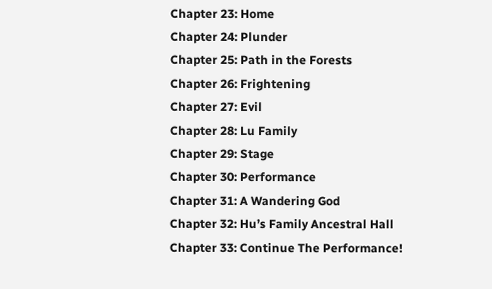Chapter 23: Home
Chapter 24: Plunder
Chapter 25: Path in the Forests
Chapter 26: Frightening
Chapter 27: Evil
Chapter 28: Lu Family
Chapter 29: Stage
Chapter 30: Performance
Chapter 31: A Wandering God
Chapter 32: Hu’s Family Ancestral Hall
Chapter 33: Continue The Performance!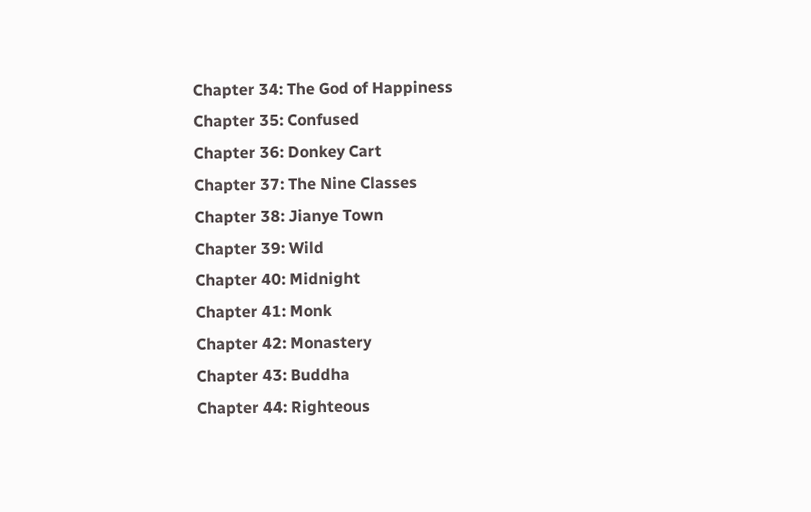Chapter 34: The God of Happiness
Chapter 35: Confused
Chapter 36: Donkey Cart
Chapter 37: The Nine Classes
Chapter 38: Jianye Town
Chapter 39: Wild
Chapter 40: Midnight
Chapter 41: Monk
Chapter 42: Monastery
Chapter 43: Buddha
Chapter 44: Righteous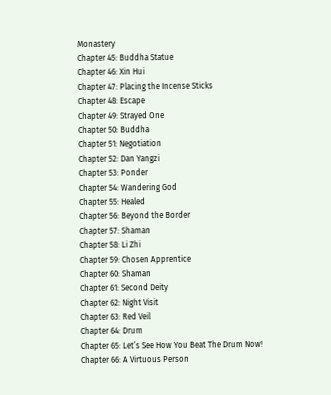Monastery
Chapter 45: Buddha Statue
Chapter 46: Xin Hui
Chapter 47: Placing the Incense Sticks
Chapter 48: Escape
Chapter 49: Strayed One
Chapter 50: Buddha
Chapter 51: Negotiation
Chapter 52: Dan Yangzi
Chapter 53: Ponder
Chapter 54: Wandering God
Chapter 55: Healed
Chapter 56: Beyond the Border
Chapter 57: Shaman
Chapter 58: Li Zhi
Chapter 59: Chosen Apprentice
Chapter 60: Shaman
Chapter 61: Second Deity
Chapter 62: Night Visit
Chapter 63: Red Veil
Chapter 64: Drum
Chapter 65: Let’s See How You Beat The Drum Now!
Chapter 66: A Virtuous Person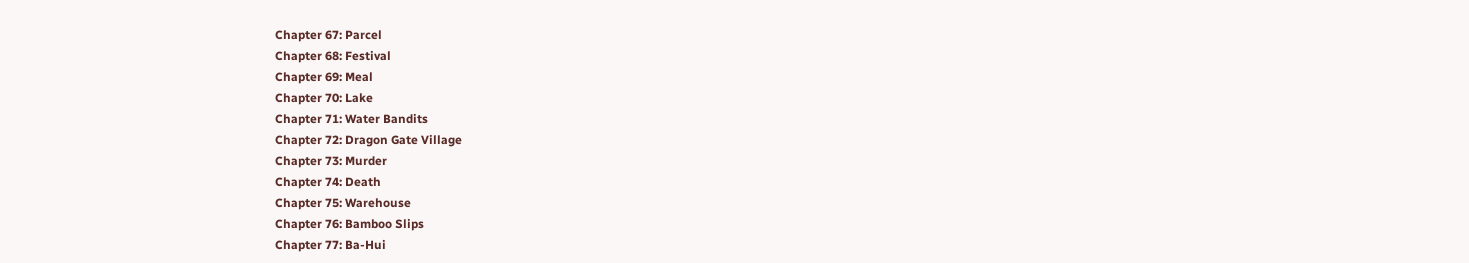Chapter 67: Parcel
Chapter 68: Festival
Chapter 69: Meal
Chapter 70: Lake
Chapter 71: Water Bandits
Chapter 72: Dragon Gate Village
Chapter 73: Murder
Chapter 74: Death
Chapter 75: Warehouse
Chapter 76: Bamboo Slips
Chapter 77: Ba-Hui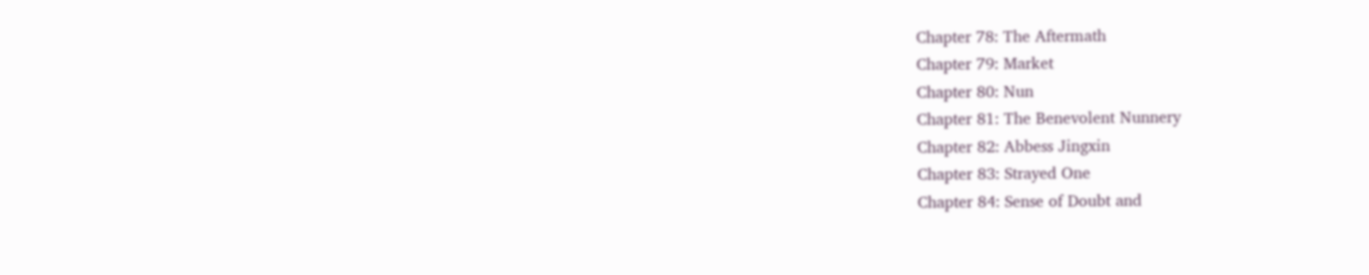Chapter 78: The Aftermath
Chapter 79: Market
Chapter 80: Nun
Chapter 81: The Benevolent Nunnery
Chapter 82: Abbess Jingxin
Chapter 83: Strayed One
Chapter 84: Sense of Doubt and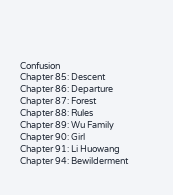Confusion
Chapter 85: Descent
Chapter 86: Departure
Chapter 87: Forest
Chapter 88: Rules
Chapter 89: Wu Family
Chapter 90: Girl
Chapter 91: Li Huowang
Chapter 94: Bewilderment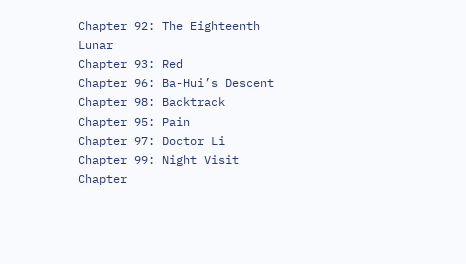Chapter 92: The Eighteenth Lunar
Chapter 93: Red
Chapter 96: Ba-Hui’s Descent
Chapter 98: Backtrack
Chapter 95: Pain
Chapter 97: Doctor Li
Chapter 99: Night Visit
Chapter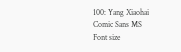100: Yang Xiaohai
Comic Sans MS
Font size